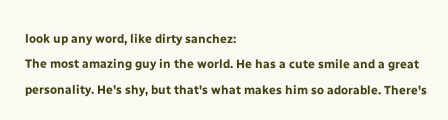look up any word, like dirty sanchez:
The most amazing guy in the world. He has a cute smile and a great personality. He's shy, but that's what makes him so adorable. There's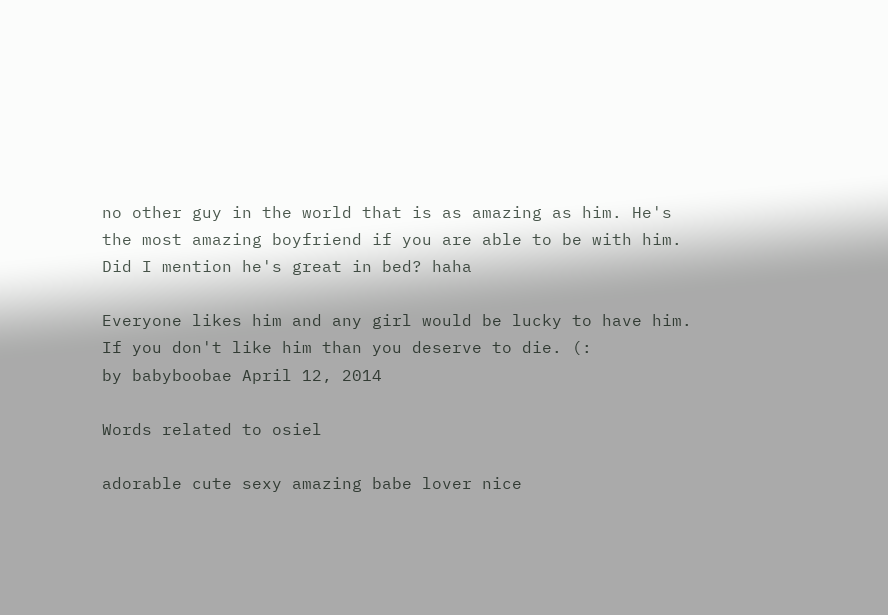no other guy in the world that is as amazing as him. He's the most amazing boyfriend if you are able to be with him. Did I mention he's great in bed? haha

Everyone likes him and any girl would be lucky to have him. If you don't like him than you deserve to die. (:
by babyboobae April 12, 2014

Words related to osiel

adorable cute sexy amazing babe lover nice